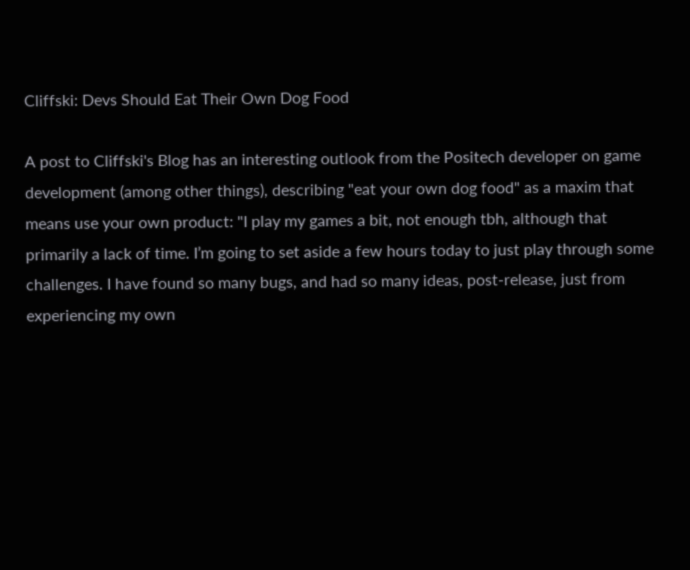Cliffski: Devs Should Eat Their Own Dog Food

A post to Cliffski's Blog has an interesting outlook from the Positech developer on game development (among other things), describing "eat your own dog food" as a maxim that means use your own product: "I play my games a bit, not enough tbh, although that primarily a lack of time. I’m going to set aside a few hours today to just play through some challenges. I have found so many bugs, and had so many ideas, post-release, just from experiencing my own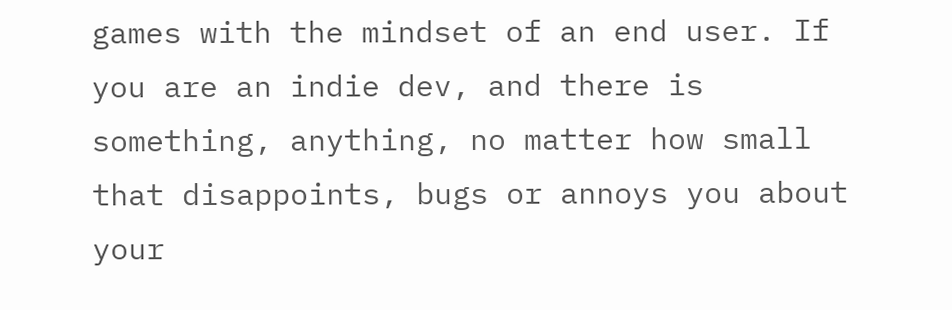games with the mindset of an end user. If you are an indie dev, and there is something, anything, no matter how small that disappoints, bugs or annoys you about your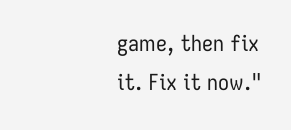game, then fix it. Fix it now."